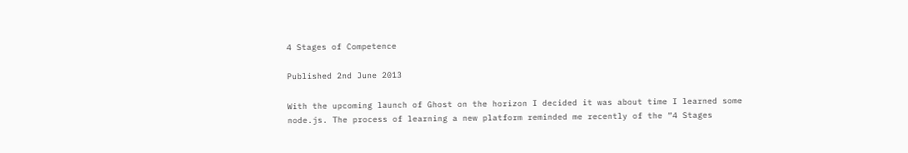4 Stages of Competence

Published 2nd June 2013

With the upcoming launch of Ghost on the horizon I decided it was about time I learned some node.js. The process of learning a new platform reminded me recently of the “4 Stages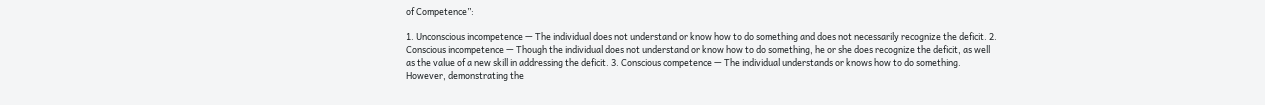of Competence”:

1. Unconscious incompetence — The individual does not understand or know how to do something and does not necessarily recognize the deficit. 2. Conscious incompetence — Though the individual does not understand or know how to do something, he or she does recognize the deficit, as well as the value of a new skill in addressing the deficit. 3. Conscious competence — The individual understands or knows how to do something. However, demonstrating the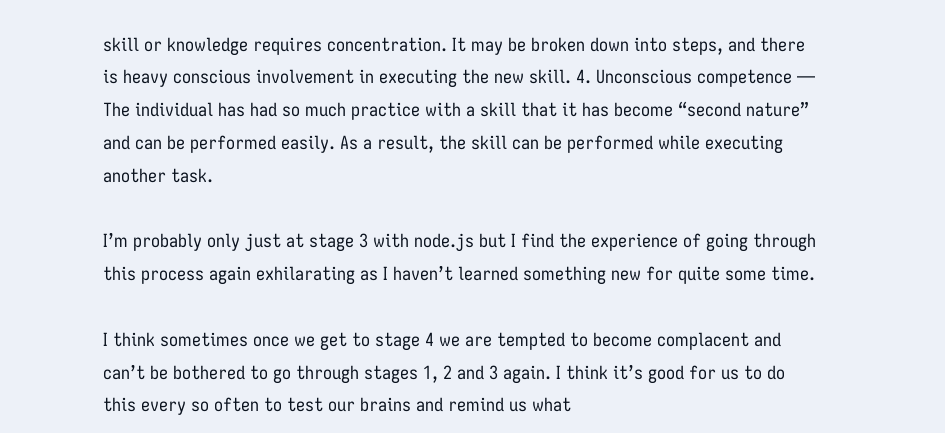skill or knowledge requires concentration. It may be broken down into steps, and there is heavy conscious involvement in executing the new skill. 4. Unconscious competence — The individual has had so much practice with a skill that it has become “second nature” and can be performed easily. As a result, the skill can be performed while executing another task.

I’m probably only just at stage 3 with node.js but I find the experience of going through this process again exhilarating as I haven’t learned something new for quite some time.

I think sometimes once we get to stage 4 we are tempted to become complacent and can’t be bothered to go through stages 1, 2 and 3 again. I think it’s good for us to do this every so often to test our brains and remind us what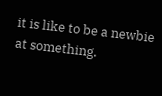it is like to be a newbie at something.